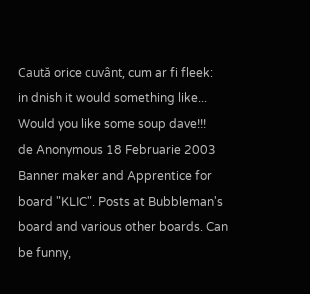Caută orice cuvânt, cum ar fi fleek:
in dnish it would something like... Would you like some soup dave!!!
de Anonymous 18 Februarie 2003
Banner maker and Apprentice for board "KLIC". Posts at Bubbleman's board and various other boards. Can be funny,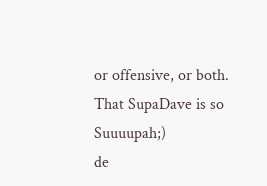or offensive, or both.
That SupaDave is so Suuuupah;)
de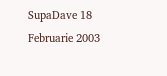SupaDave 18 Februarie 2003